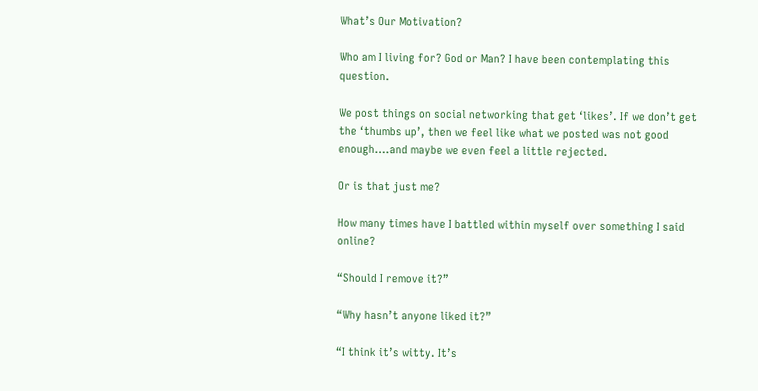What’s Our Motivation?

Who am I living for? God or Man? I have been contemplating this question.

We post things on social networking that get ‘likes’. If we don’t get the ‘thumbs up’, then we feel like what we posted was not good enough….and maybe we even feel a little rejected.

Or is that just me?

How many times have I battled within myself over something I said online?

“Should I remove it?”

“Why hasn’t anyone liked it?”

“I think it’s witty. It’s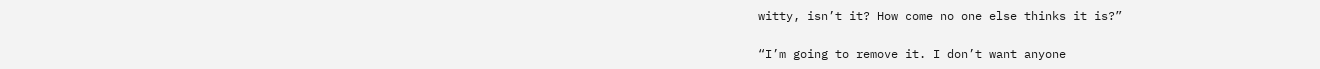witty, isn’t it? How come no one else thinks it is?”

“I’m going to remove it. I don’t want anyone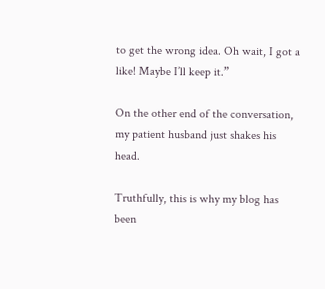to get the wrong idea. Oh wait, I got a like! Maybe I’ll keep it.”

On the other end of the conversation, my patient husband just shakes his head.

Truthfully, this is why my blog has been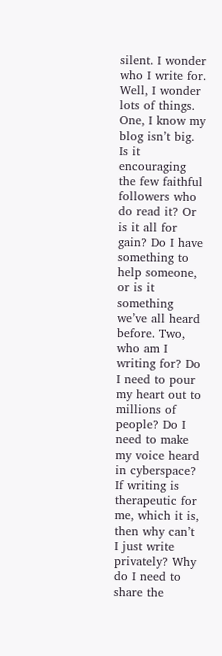silent. I wonder who I write for. Well, I wonder lots of things. One, I know my blog isn’t big. Is it encouraging the few faithful followers who do read it? Or is it all for gain? Do I have something to help someone, or is it something we’ve all heard before. Two, who am I writing for? Do I need to pour my heart out to millions of people? Do I need to make my voice heard in cyberspace? If writing is therapeutic for me, which it is, then why can’t I just write privately? Why do I need to share the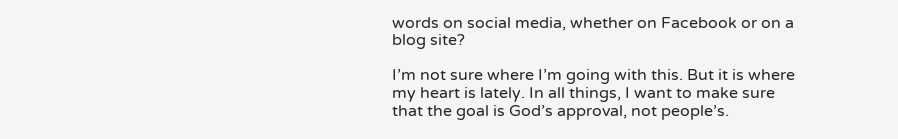words on social media, whether on Facebook or on a blog site?

I’m not sure where I’m going with this. But it is where my heart is lately. In all things, I want to make sure that the goal is God’s approval, not people’s.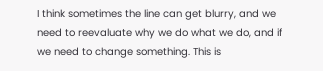I think sometimes the line can get blurry, and we need to reevaluate why we do what we do, and if we need to change something. This is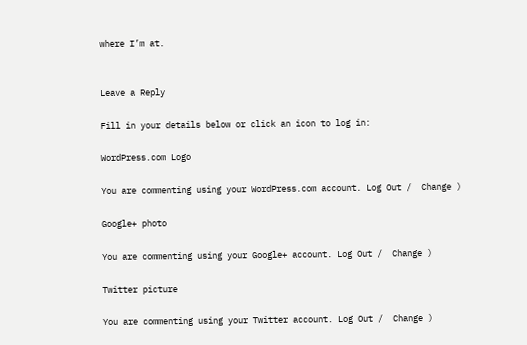where I’m at.


Leave a Reply

Fill in your details below or click an icon to log in:

WordPress.com Logo

You are commenting using your WordPress.com account. Log Out /  Change )

Google+ photo

You are commenting using your Google+ account. Log Out /  Change )

Twitter picture

You are commenting using your Twitter account. Log Out /  Change )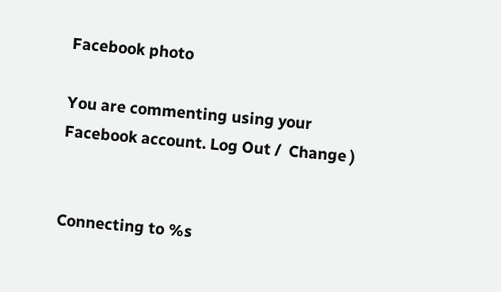Facebook photo

You are commenting using your Facebook account. Log Out /  Change )


Connecting to %s